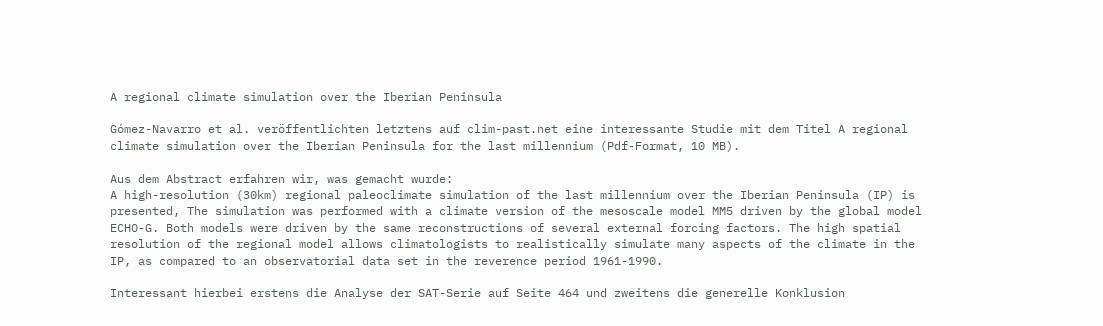A regional climate simulation over the Iberian Peninsula

Gómez-Navarro et al. veröffentlichten letztens auf clim-past.net eine interessante Studie mit dem Titel A regional climate simulation over the Iberian Peninsula for the last millennium (Pdf-Format, 10 MB).

Aus dem Abstract erfahren wir, was gemacht wurde:
A high-resolution (30km) regional paleoclimate simulation of the last millennium over the Iberian Peninsula (IP) is presented, The simulation was performed with a climate version of the mesoscale model MM5 driven by the global model ECHO-G. Both models were driven by the same reconstructions of several external forcing factors. The high spatial resolution of the regional model allows climatologists to realistically simulate many aspects of the climate in the IP, as compared to an observatorial data set in the reverence period 1961-1990.

Interessant hierbei erstens die Analyse der SAT-Serie auf Seite 464 und zweitens die generelle Konklusion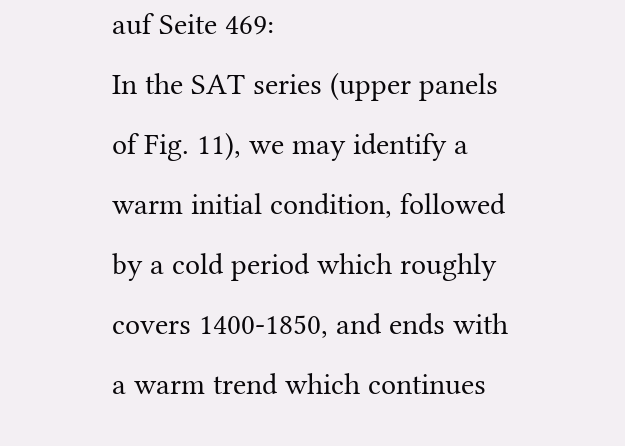auf Seite 469:
In the SAT series (upper panels of Fig. 11), we may identify a warm initial condition, followed by a cold period which roughly covers 1400-1850, and ends with a warm trend which continues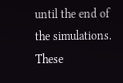until the end of the simulations. These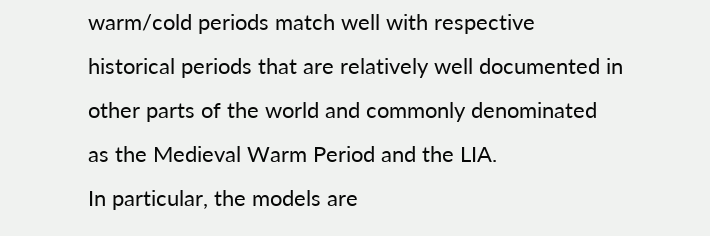warm/cold periods match well with respective historical periods that are relatively well documented in other parts of the world and commonly denominated as the Medieval Warm Period and the LIA.
In particular, the models are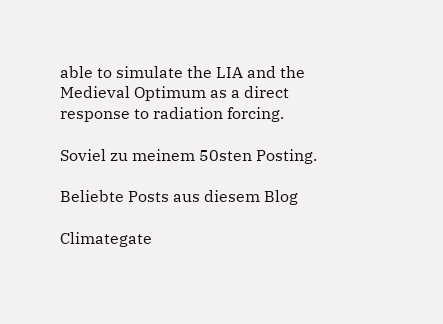able to simulate the LIA and the Medieval Optimum as a direct response to radiation forcing.

Soviel zu meinem 50sten Posting.

Beliebte Posts aus diesem Blog

Climategate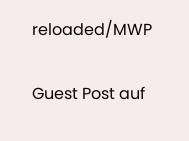reloaded/MWP

Guest Post auf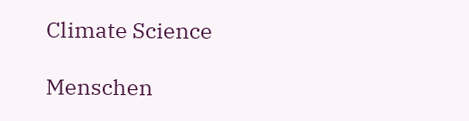Climate Science

Menschen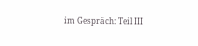im Gespräch: Teil III